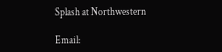Splash at Northwestern

Email: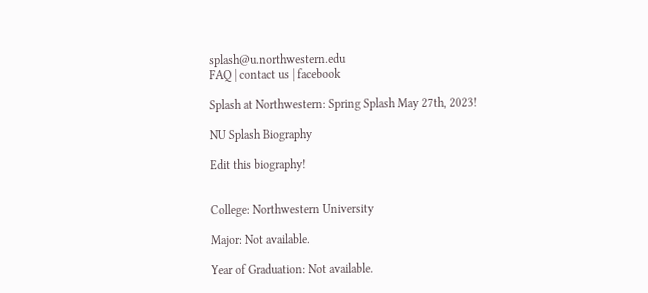splash@u.northwestern.edu
FAQ | contact us | facebook

Splash at Northwestern: Spring Splash May 27th, 2023!

NU Splash Biography

Edit this biography!


College: Northwestern University

Major: Not available.

Year of Graduation: Not available.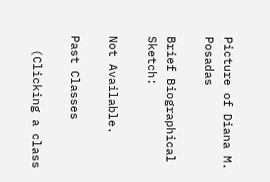Picture of Diana M. Posadas

Brief Biographical Sketch:

Not Available.

Past Classes

  (Clicking a class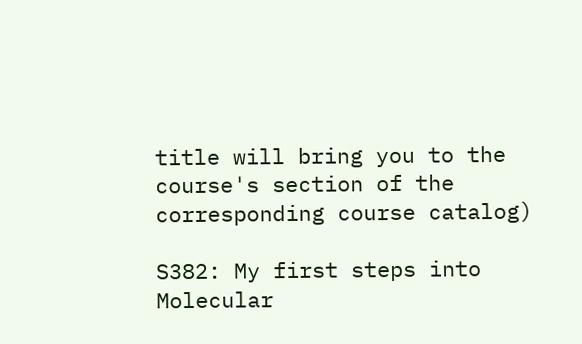title will bring you to the course's section of the corresponding course catalog)

S382: My first steps into Molecular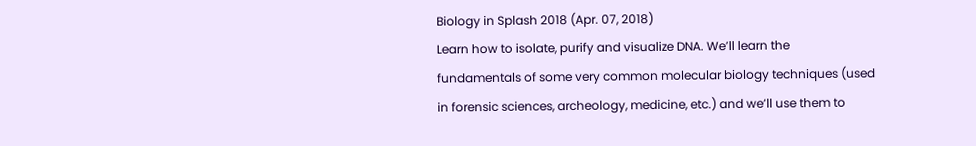Biology in Splash 2018 (Apr. 07, 2018)
Learn how to isolate, purify and visualize DNA. We’ll learn the fundamentals of some very common molecular biology techniques (used in forensic sciences, archeology, medicine, etc.) and we’ll use them to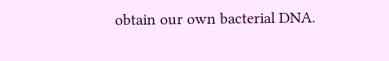obtain our own bacterial DNA.